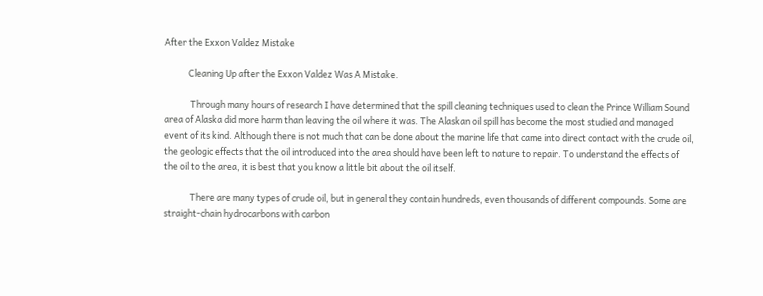After the Exxon Valdez Mistake

            Cleaning Up after the Exxon Valdez Was A Mistake.

             Through many hours of research I have determined that the spill cleaning techniques used to clean the Prince William Sound area of Alaska did more harm than leaving the oil where it was. The Alaskan oil spill has become the most studied and managed event of its kind. Although there is not much that can be done about the marine life that came into direct contact with the crude oil, the geologic effects that the oil introduced into the area should have been left to nature to repair. To understand the effects of the oil to the area, it is best that you know a little bit about the oil itself.

             There are many types of crude oil, but in general they contain hundreds, even thousands of different compounds. Some are straight-chain hydrocarbons with carbon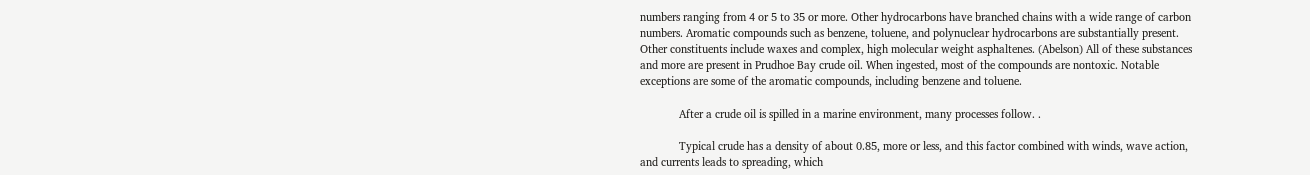numbers ranging from 4 or 5 to 35 or more. Other hydrocarbons have branched chains with a wide range of carbon numbers. Aromatic compounds such as benzene, toluene, and polynuclear hydrocarbons are substantially present. Other constituents include waxes and complex, high molecular weight asphaltenes. (Abelson) All of these substances and more are present in Prudhoe Bay crude oil. When ingested, most of the compounds are nontoxic. Notable exceptions are some of the aromatic compounds, including benzene and toluene.

             After a crude oil is spilled in a marine environment, many processes follow. .

             Typical crude has a density of about 0.85, more or less, and this factor combined with winds, wave action, and currents leads to spreading, which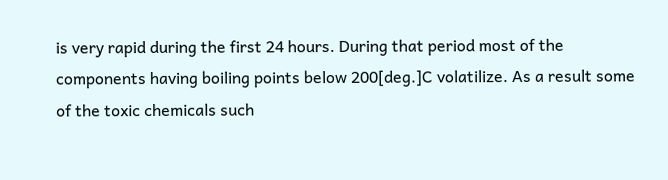is very rapid during the first 24 hours. During that period most of the components having boiling points below 200[deg.]C volatilize. As a result some of the toxic chemicals such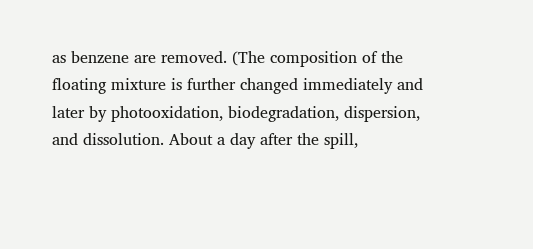as benzene are removed. (The composition of the floating mixture is further changed immediately and later by photooxidation, biodegradation, dispersion, and dissolution. About a day after the spill,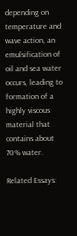depending on temperature and wave action, an emulsification of oil and sea water occurs, leading to formation of a highly viscous material that contains about 70% water.

Related Essays: